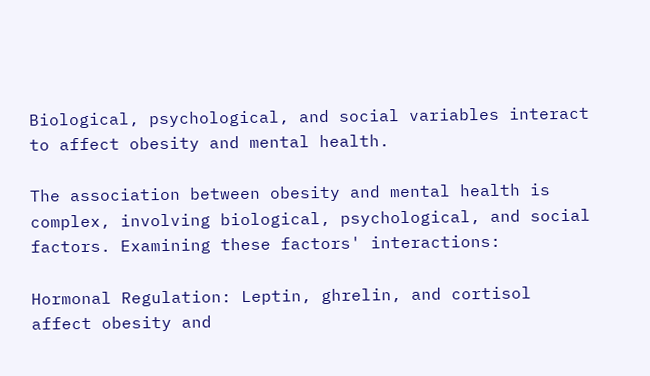Biological, psychological, and social variables interact to affect obesity and mental health.

The association between obesity and mental health is complex, involving biological, psychological, and social factors. Examining these factors' interactions:

Hormonal Regulation: Leptin, ghrelin, and cortisol affect obesity and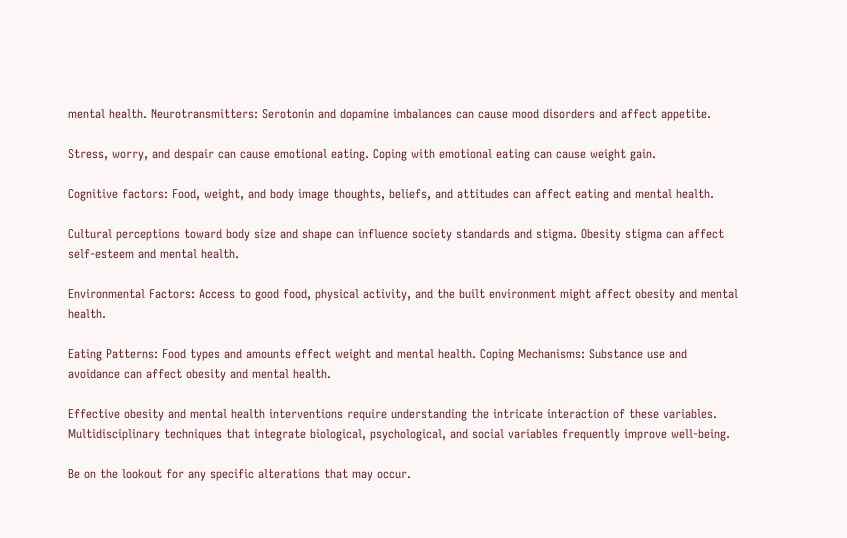mental health. Neurotransmitters: Serotonin and dopamine imbalances can cause mood disorders and affect appetite.

Stress, worry, and despair can cause emotional eating. Coping with emotional eating can cause weight gain.

Cognitive factors: Food, weight, and body image thoughts, beliefs, and attitudes can affect eating and mental health.

Cultural perceptions toward body size and shape can influence society standards and stigma. Obesity stigma can affect self-esteem and mental health.

Environmental Factors: Access to good food, physical activity, and the built environment might affect obesity and mental health.

Eating Patterns: Food types and amounts effect weight and mental health. Coping Mechanisms: Substance use and avoidance can affect obesity and mental health.

Effective obesity and mental health interventions require understanding the intricate interaction of these variables. Multidisciplinary techniques that integrate biological, psychological, and social variables frequently improve well-being.

Be on the lookout for any specific alterations that may occur.